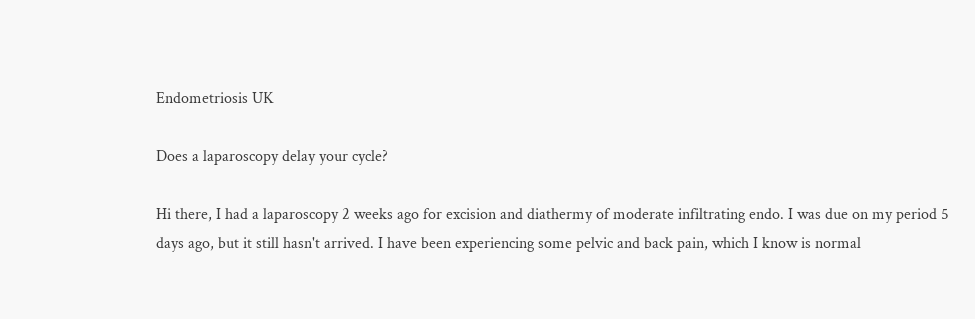Endometriosis UK

Does a laparoscopy delay your cycle?

Hi there, I had a laparoscopy 2 weeks ago for excision and diathermy of moderate infiltrating endo. I was due on my period 5 days ago, but it still hasn't arrived. I have been experiencing some pelvic and back pain, which I know is normal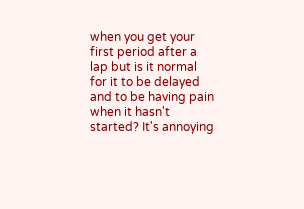when you get your first period after a lap but is it normal for it to be delayed and to be having pain when it hasn't started? It's annoying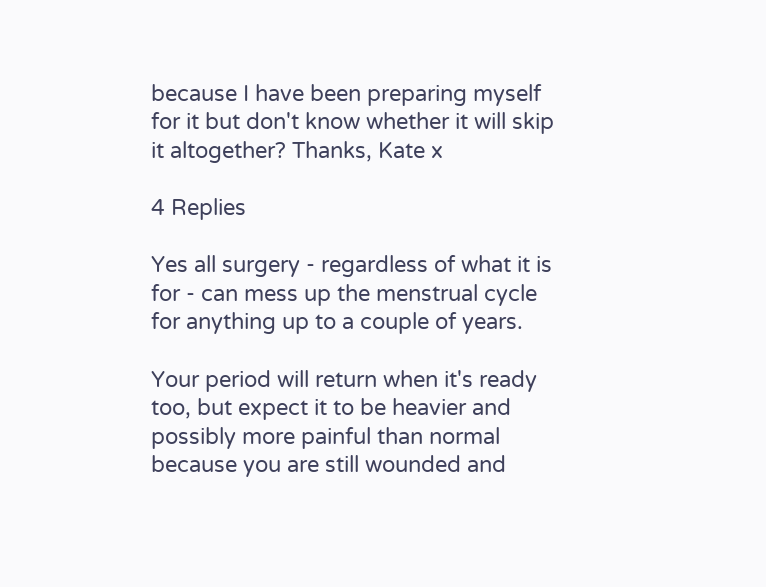because I have been preparing myself for it but don't know whether it will skip it altogether? Thanks, Kate x

4 Replies

Yes all surgery - regardless of what it is for - can mess up the menstrual cycle for anything up to a couple of years.

Your period will return when it's ready too, but expect it to be heavier and possibly more painful than normal because you are still wounded and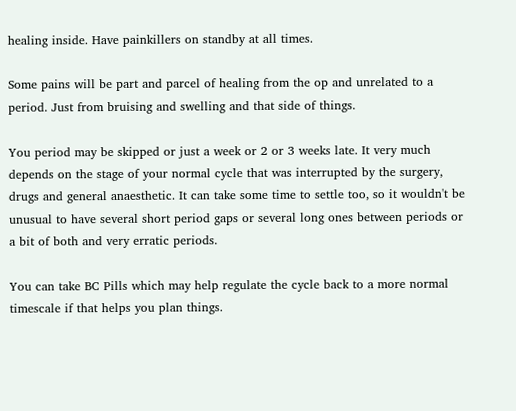healing inside. Have painkillers on standby at all times.

Some pains will be part and parcel of healing from the op and unrelated to a period. Just from bruising and swelling and that side of things.

You period may be skipped or just a week or 2 or 3 weeks late. It very much depends on the stage of your normal cycle that was interrupted by the surgery, drugs and general anaesthetic. It can take some time to settle too, so it wouldn't be unusual to have several short period gaps or several long ones between periods or a bit of both and very erratic periods.

You can take BC Pills which may help regulate the cycle back to a more normal timescale if that helps you plan things.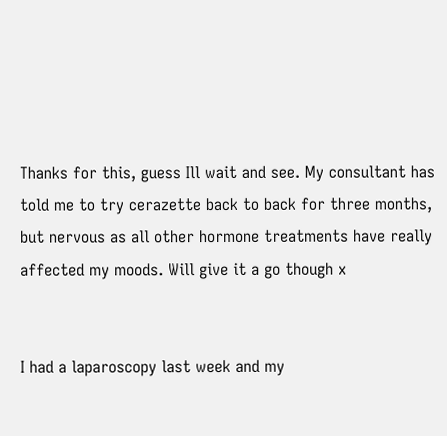Thanks for this, guess Ill wait and see. My consultant has told me to try cerazette back to back for three months, but nervous as all other hormone treatments have really affected my moods. Will give it a go though x


I had a laparoscopy last week and my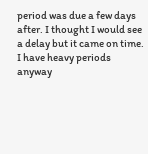period was due a few days after. I thought I would see a delay but it came on time. I have heavy periods anyway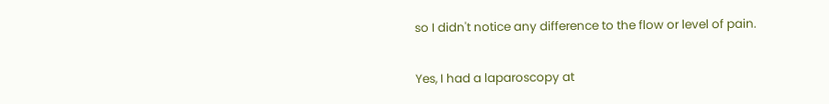so I didn't notice any difference to the flow or level of pain.


Yes, I had a laparoscopy at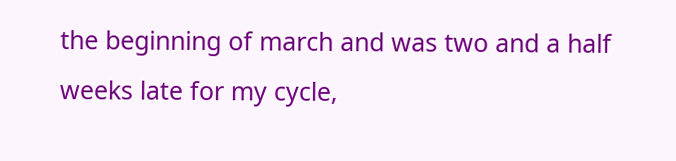the beginning of march and was two and a half weeks late for my cycle,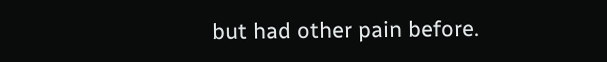but had other pain before.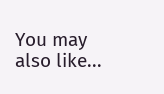You may also like...